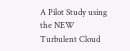A Pilot Study using the NEW Turbulent Cloud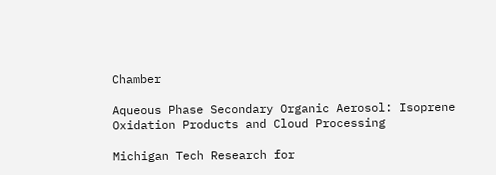Chamber

Aqueous Phase Secondary Organic Aerosol: Isoprene Oxidation Products and Cloud Processing

Michigan Tech Research for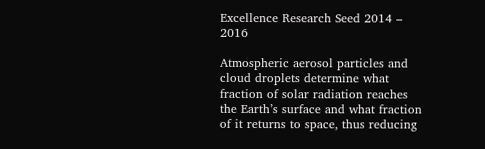Excellence Research Seed 2014 – 2016

Atmospheric aerosol particles and cloud droplets determine what fraction of solar radiation reaches the Earth’s surface and what fraction of it returns to space, thus reducing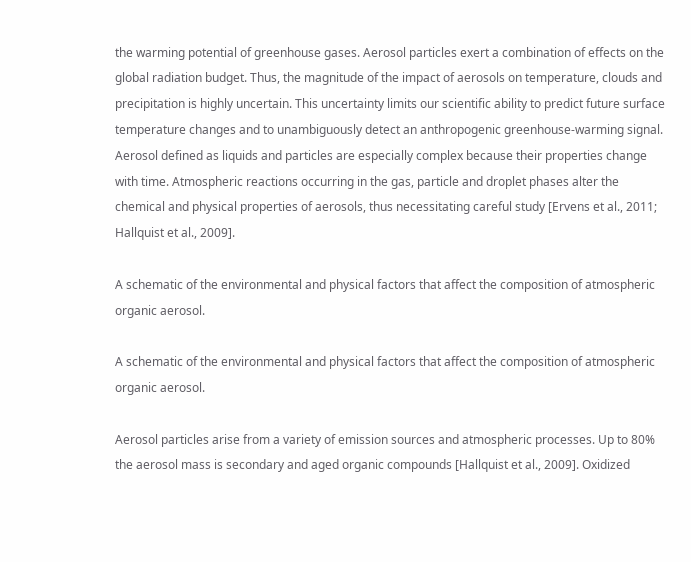the warming potential of greenhouse gases. Aerosol particles exert a combination of effects on the global radiation budget. Thus, the magnitude of the impact of aerosols on temperature, clouds and precipitation is highly uncertain. This uncertainty limits our scientific ability to predict future surface temperature changes and to unambiguously detect an anthropogenic greenhouse-warming signal. Aerosol defined as liquids and particles are especially complex because their properties change with time. Atmospheric reactions occurring in the gas, particle and droplet phases alter the chemical and physical properties of aerosols, thus necessitating careful study [Ervens et al., 2011; Hallquist et al., 2009].

A schematic of the environmental and physical factors that affect the composition of atmospheric organic aerosol.

A schematic of the environmental and physical factors that affect the composition of atmospheric organic aerosol.

Aerosol particles arise from a variety of emission sources and atmospheric processes. Up to 80% the aerosol mass is secondary and aged organic compounds [Hallquist et al., 2009]. Oxidized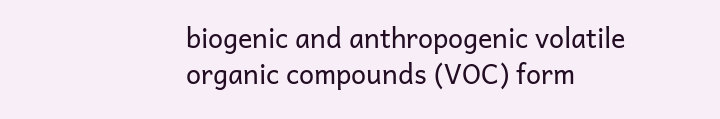biogenic and anthropogenic volatile organic compounds (VOC) form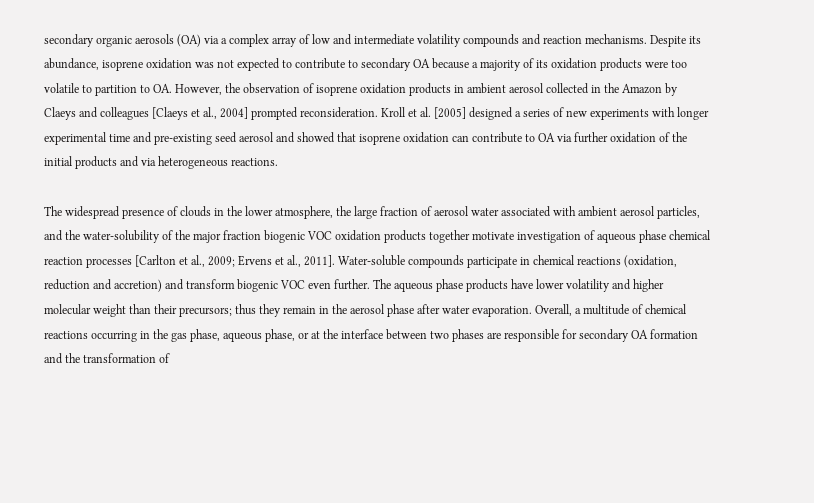secondary organic aerosols (OA) via a complex array of low and intermediate volatility compounds and reaction mechanisms. Despite its abundance, isoprene oxidation was not expected to contribute to secondary OA because a majority of its oxidation products were too volatile to partition to OA. However, the observation of isoprene oxidation products in ambient aerosol collected in the Amazon by Claeys and colleagues [Claeys et al., 2004] prompted reconsideration. Kroll et al. [2005] designed a series of new experiments with longer experimental time and pre-existing seed aerosol and showed that isoprene oxidation can contribute to OA via further oxidation of the initial products and via heterogeneous reactions.

The widespread presence of clouds in the lower atmosphere, the large fraction of aerosol water associated with ambient aerosol particles, and the water-solubility of the major fraction biogenic VOC oxidation products together motivate investigation of aqueous phase chemical reaction processes [Carlton et al., 2009; Ervens et al., 2011]. Water-soluble compounds participate in chemical reactions (oxidation, reduction and accretion) and transform biogenic VOC even further. The aqueous phase products have lower volatility and higher molecular weight than their precursors; thus they remain in the aerosol phase after water evaporation. Overall, a multitude of chemical reactions occurring in the gas phase, aqueous phase, or at the interface between two phases are responsible for secondary OA formation and the transformation of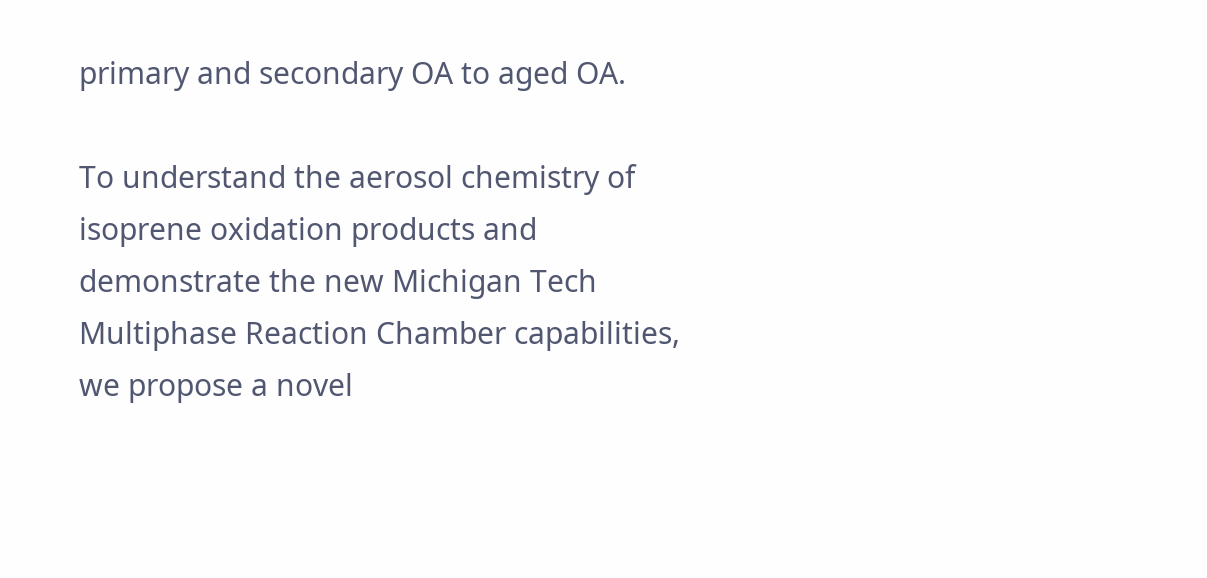primary and secondary OA to aged OA.

To understand the aerosol chemistry of isoprene oxidation products and demonstrate the new Michigan Tech Multiphase Reaction Chamber capabilities, we propose a novel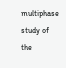multiphase study of the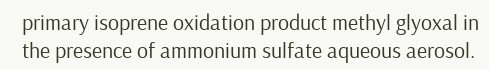primary isoprene oxidation product methyl glyoxal in the presence of ammonium sulfate aqueous aerosol.